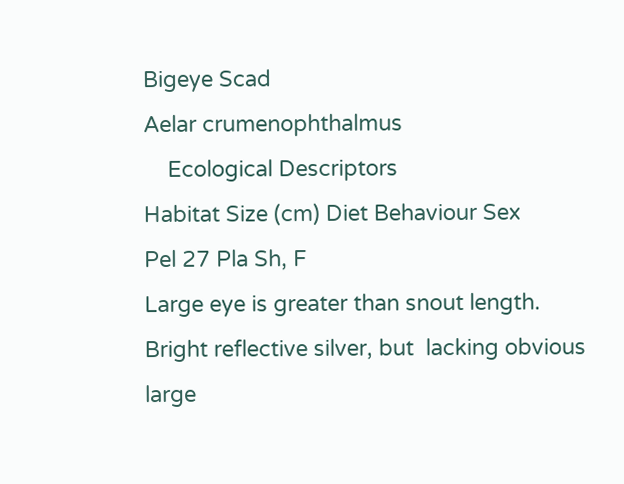Bigeye Scad
Aelar crumenophthalmus
    Ecological Descriptors
Habitat Size (cm) Diet Behaviour Sex
Pel 27 Pla Sh, F
Large eye is greater than snout length. Bright reflective silver, but  lacking obvious large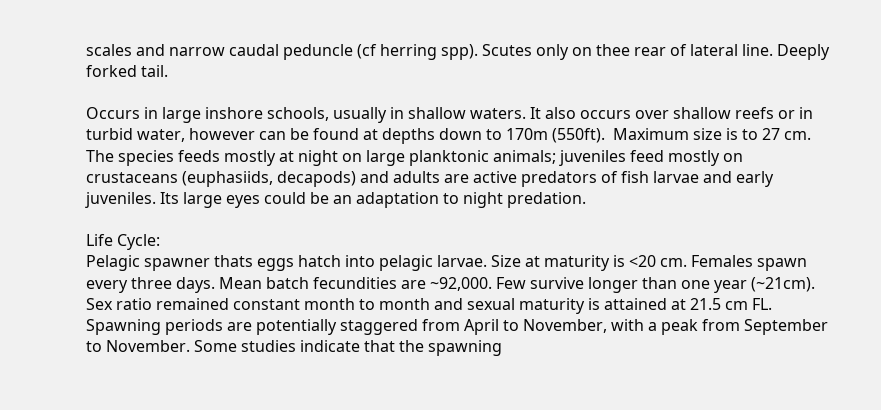scales and narrow caudal peduncle (cf herring spp). Scutes only on thee rear of lateral line. Deeply forked tail.

Occurs in large inshore schools, usually in shallow waters. It also occurs over shallow reefs or in turbid water, however can be found at depths down to 170m (550ft).  Maximum size is to 27 cm. The species feeds mostly at night on large planktonic animals; juveniles feed mostly on crustaceans (euphasiids, decapods) and adults are active predators of fish larvae and early juveniles. Its large eyes could be an adaptation to night predation.

Life Cycle:
Pelagic spawner thats eggs hatch into pelagic larvae. Size at maturity is <20 cm. Females spawn every three days. Mean batch fecundities are ~92,000. Few survive longer than one year (~21cm). Sex ratio remained constant month to month and sexual maturity is attained at 21.5 cm FL. Spawning periods are potentially staggered from April to November, with a peak from September to November. Some studies indicate that the spawning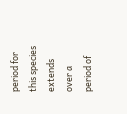period for this species extends over a period of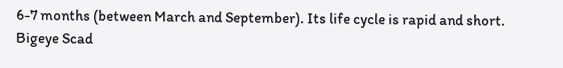6-7 months (between March and September). Its life cycle is rapid and short.
Bigeye Scad